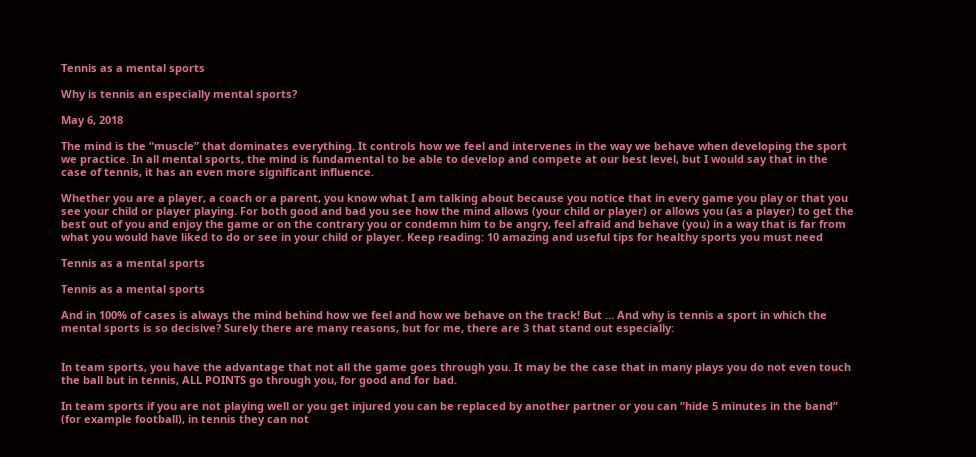Tennis as a mental sports

Why is tennis an especially mental sports?

May 6, 2018

The mind is the “muscle” that dominates everything. It controls how we feel and intervenes in the way we behave when developing the sport we practice. In all mental sports, the mind is fundamental to be able to develop and compete at our best level, but I would say that in the case of tennis, it has an even more significant influence.

Whether you are a player, a coach or a parent, you know what I am talking about because you notice that in every game you play or that you see your child or player playing. For both good and bad you see how the mind allows (your child or player) or allows you (as a player) to get the best out of you and enjoy the game or on the contrary you or condemn him to be angry, feel afraid and behave (you) in a way that is far from what you would have liked to do or see in your child or player. Keep reading: 10 amazing and useful tips for healthy sports you must need

Tennis as a mental sports

Tennis as a mental sports

And in 100% of cases is always the mind behind how we feel and how we behave on the track! But … And why is tennis a sport in which the mental sports is so decisive? Surely there are many reasons, but for me, there are 3 that stand out especially:


In team sports, you have the advantage that not all the game goes through you. It may be the case that in many plays you do not even touch the ball but in tennis, ALL POINTS go through you, for good and for bad.

In team sports if you are not playing well or you get injured you can be replaced by another partner or you can “hide 5 minutes in the band” (for example football), in tennis they can not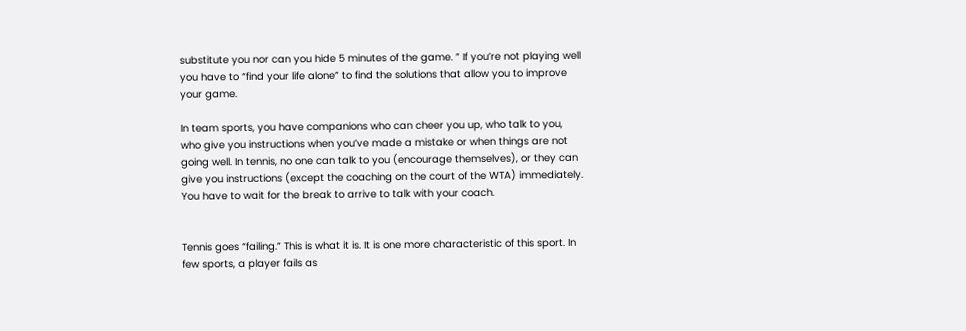substitute you nor can you hide 5 minutes of the game. ” If you’re not playing well you have to “find your life alone” to find the solutions that allow you to improve your game.

In team sports, you have companions who can cheer you up, who talk to you, who give you instructions when you’ve made a mistake or when things are not going well. In tennis, no one can talk to you (encourage themselves), or they can give you instructions (except the coaching on the court of the WTA) immediately. You have to wait for the break to arrive to talk with your coach.


Tennis goes “failing.” This is what it is. It is one more characteristic of this sport. In few sports, a player fails as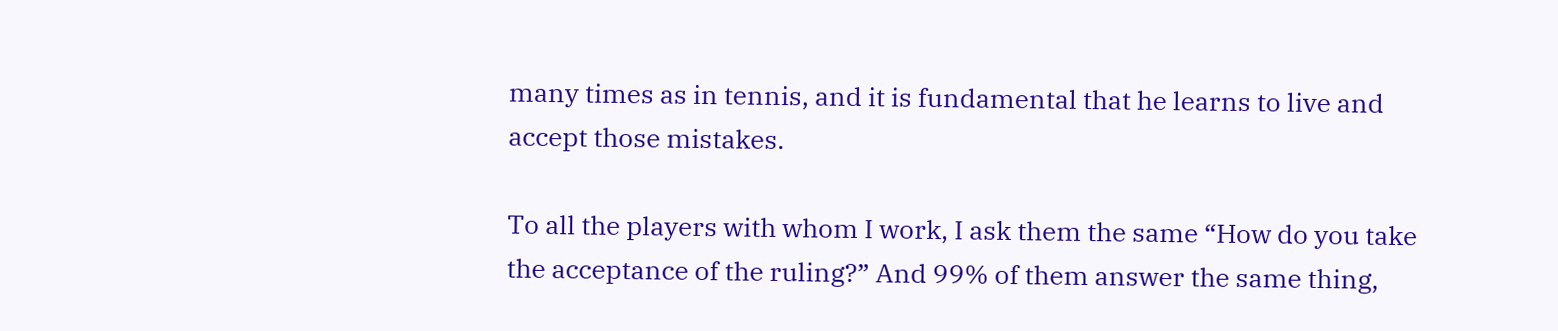many times as in tennis, and it is fundamental that he learns to live and accept those mistakes.

To all the players with whom I work, I ask them the same “How do you take the acceptance of the ruling?” And 99% of them answer the same thing,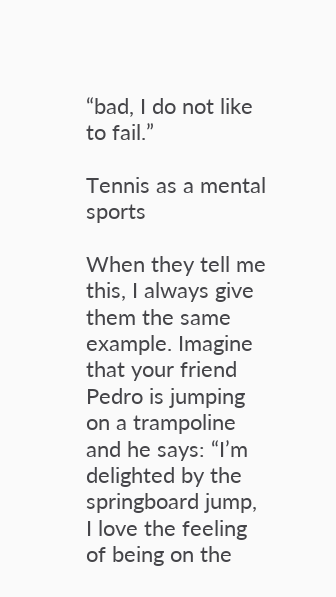“bad, I do not like to fail.”

Tennis as a mental sports

When they tell me this, I always give them the same example. Imagine that your friend Pedro is jumping on a trampoline and he says: “I’m delighted by the springboard jump, I love the feeling of being on the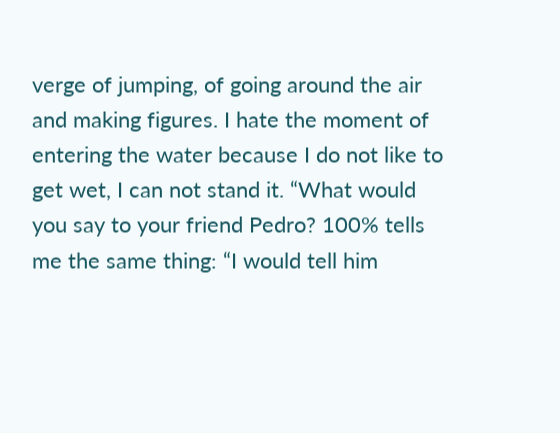verge of jumping, of going around the air and making figures. I hate the moment of entering the water because I do not like to get wet, I can not stand it. “What would you say to your friend Pedro? 100% tells me the same thing: “I would tell him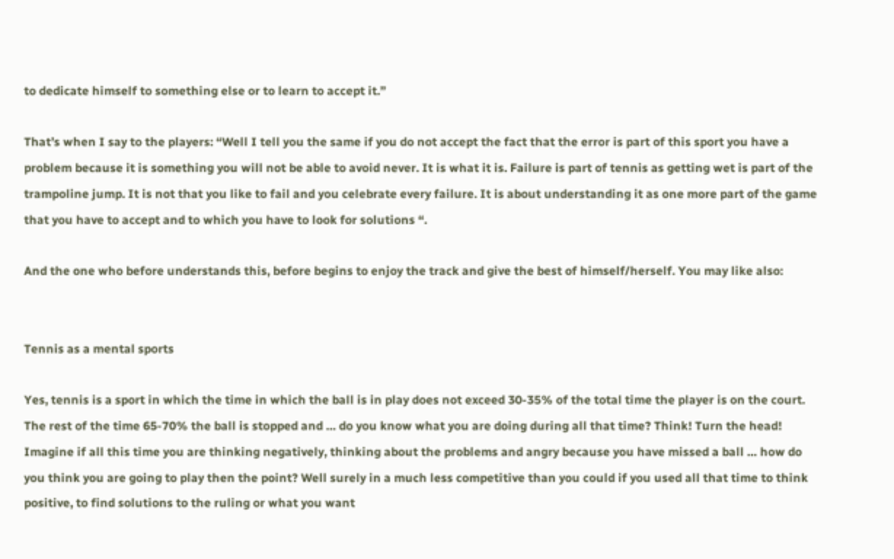to dedicate himself to something else or to learn to accept it.”

That’s when I say to the players: “Well I tell you the same if you do not accept the fact that the error is part of this sport you have a problem because it is something you will not be able to avoid never. It is what it is. Failure is part of tennis as getting wet is part of the trampoline jump. It is not that you like to fail and you celebrate every failure. It is about understanding it as one more part of the game that you have to accept and to which you have to look for solutions “.

And the one who before understands this, before begins to enjoy the track and give the best of himself/herself. You may like also:


Tennis as a mental sports

Yes, tennis is a sport in which the time in which the ball is in play does not exceed 30-35% of the total time the player is on the court. The rest of the time 65-70% the ball is stopped and … do you know what you are doing during all that time? Think! Turn the head! Imagine if all this time you are thinking negatively, thinking about the problems and angry because you have missed a ball … how do you think you are going to play then the point? Well surely in a much less competitive than you could if you used all that time to think positive, to find solutions to the ruling or what you want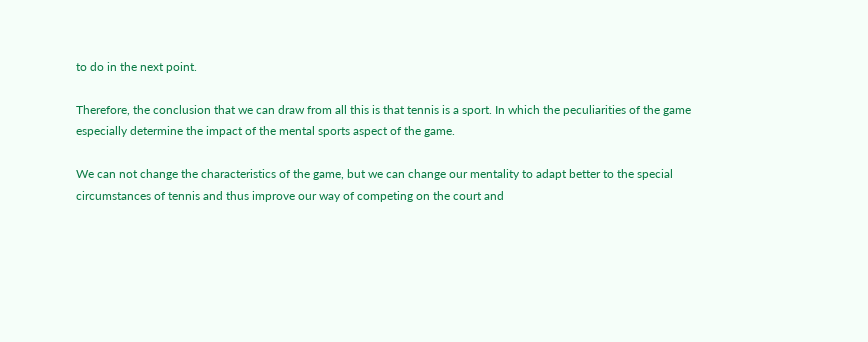to do in the next point.

Therefore, the conclusion that we can draw from all this is that tennis is a sport. In which the peculiarities of the game especially determine the impact of the mental sports aspect of the game.

We can not change the characteristics of the game, but we can change our mentality to adapt better to the special circumstances of tennis and thus improve our way of competing on the court and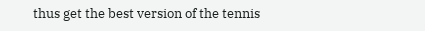thus get the best version of the tennis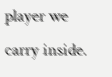player we carry inside.